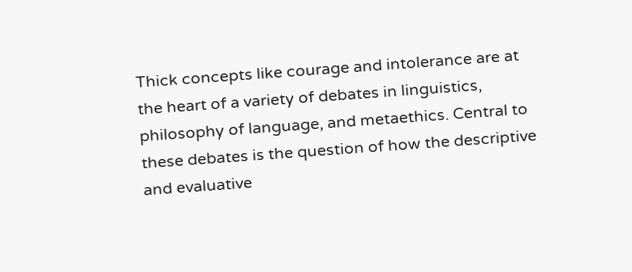Thick concepts like courage and intolerance are at the heart of a variety of debates in linguistics, philosophy of language, and metaethics. Central to these debates is the question of how the descriptive and evaluative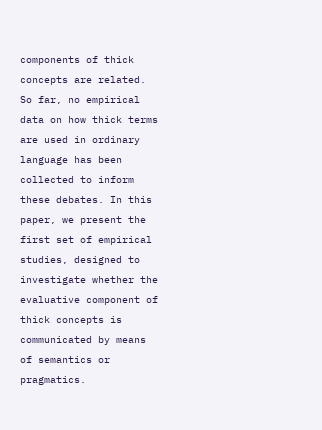components of thick concepts are related. So far, no empirical data on how thick terms are used in ordinary language has been collected to inform these debates. In this paper, we present the first set of empirical studies, designed to investigate whether the evaluative component of thick concepts is communicated by means of semantics or pragmatics.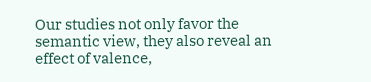Our studies not only favor the semantic view, they also reveal an effect of valence,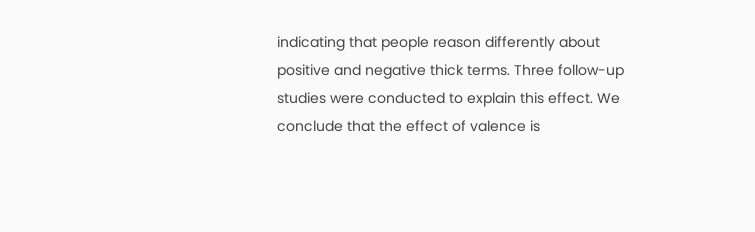indicating that people reason differently about positive and negative thick terms. Three follow-up studies were conducted to explain this effect. We conclude that the effect of valence is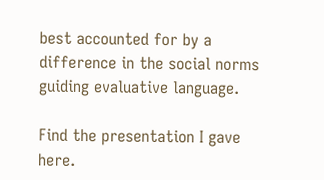best accounted for by a difference in the social norms guiding evaluative language.

Find the presentation I gave here.